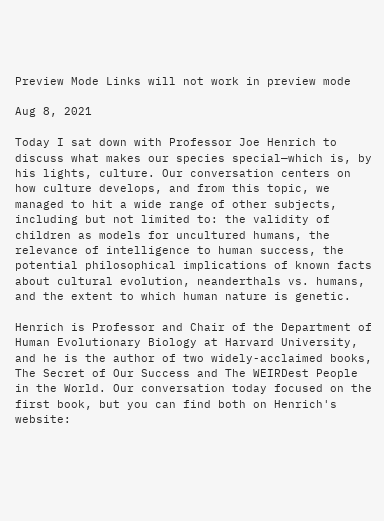Preview Mode Links will not work in preview mode

Aug 8, 2021

Today I sat down with Professor Joe Henrich to discuss what makes our species special—which is, by his lights, culture. Our conversation centers on how culture develops, and from this topic, we managed to hit a wide range of other subjects, including but not limited to: the validity of children as models for uncultured humans, the relevance of intelligence to human success, the potential philosophical implications of known facts about cultural evolution, neanderthals vs. humans, and the extent to which human nature is genetic.

Henrich is Professor and Chair of the Department of Human Evolutionary Biology at Harvard University, and he is the author of two widely-acclaimed books, The Secret of Our Success and The WEIRDest People in the World. Our conversation today focused on the first book, but you can find both on Henrich's website: